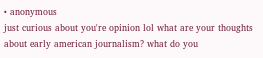• anonymous
just curious about you're opinion lol what are your thoughts about early american journalism? what do you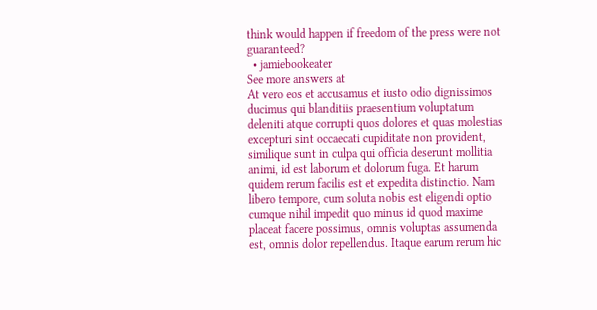think would happen if freedom of the press were not guaranteed?
  • jamiebookeater
See more answers at
At vero eos et accusamus et iusto odio dignissimos ducimus qui blanditiis praesentium voluptatum deleniti atque corrupti quos dolores et quas molestias excepturi sint occaecati cupiditate non provident, similique sunt in culpa qui officia deserunt mollitia animi, id est laborum et dolorum fuga. Et harum quidem rerum facilis est et expedita distinctio. Nam libero tempore, cum soluta nobis est eligendi optio cumque nihil impedit quo minus id quod maxime placeat facere possimus, omnis voluptas assumenda est, omnis dolor repellendus. Itaque earum rerum hic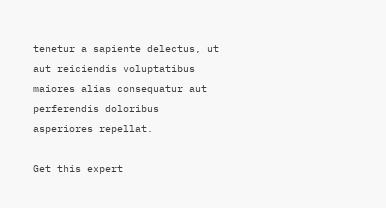tenetur a sapiente delectus, ut aut reiciendis voluptatibus maiores alias consequatur aut perferendis doloribus asperiores repellat.

Get this expert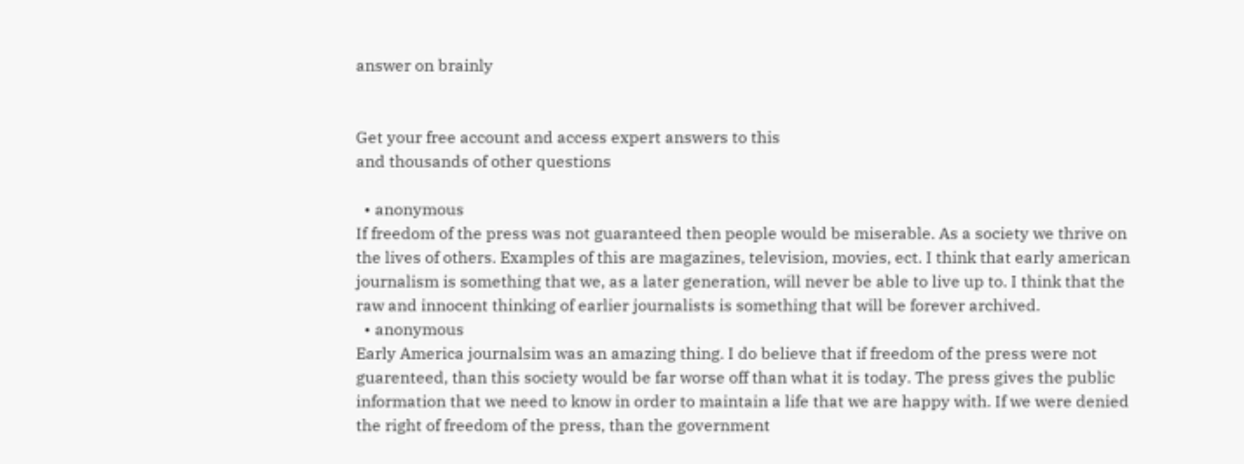answer on brainly


Get your free account and access expert answers to this
and thousands of other questions

  • anonymous
If freedom of the press was not guaranteed then people would be miserable. As a society we thrive on the lives of others. Examples of this are magazines, television, movies, ect. I think that early american journalism is something that we, as a later generation, will never be able to live up to. I think that the raw and innocent thinking of earlier journalists is something that will be forever archived.
  • anonymous
Early America journalsim was an amazing thing. I do believe that if freedom of the press were not guarenteed, than this society would be far worse off than what it is today. The press gives the public information that we need to know in order to maintain a life that we are happy with. If we were denied the right of freedom of the press, than the government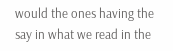would the ones having the say in what we read in the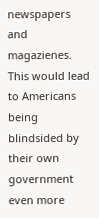newspapers and magazienes. This would lead to Americans being blindsided by their own government even more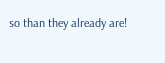so than they already are!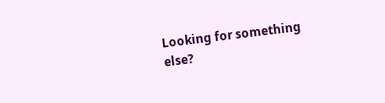Looking for something else?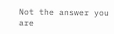Not the answer you are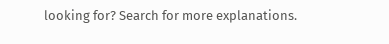looking for? Search for more explanations.